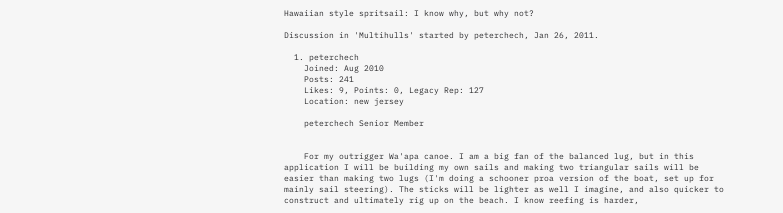Hawaiian style spritsail: I know why, but why not?

Discussion in 'Multihulls' started by peterchech, Jan 26, 2011.

  1. peterchech
    Joined: Aug 2010
    Posts: 241
    Likes: 9, Points: 0, Legacy Rep: 127
    Location: new jersey

    peterchech Senior Member


    For my outrigger Wa'apa canoe. I am a big fan of the balanced lug, but in this application I will be building my own sails and making two triangular sails will be easier than making two lugs (I'm doing a schooner proa version of the boat, set up for mainly sail steering). The sticks will be lighter as well I imagine, and also quicker to construct and ultimately rig up on the beach. I know reefing is harder,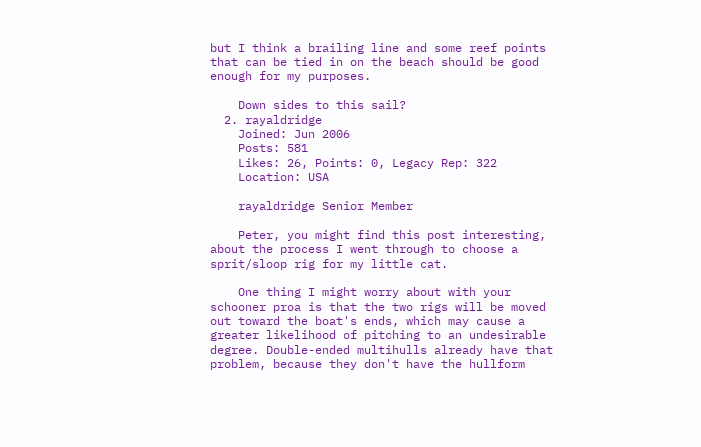but I think a brailing line and some reef points that can be tied in on the beach should be good enough for my purposes.

    Down sides to this sail?
  2. rayaldridge
    Joined: Jun 2006
    Posts: 581
    Likes: 26, Points: 0, Legacy Rep: 322
    Location: USA

    rayaldridge Senior Member

    Peter, you might find this post interesting, about the process I went through to choose a sprit/sloop rig for my little cat.

    One thing I might worry about with your schooner proa is that the two rigs will be moved out toward the boat's ends, which may cause a greater likelihood of pitching to an undesirable degree. Double-ended multihulls already have that problem, because they don't have the hullform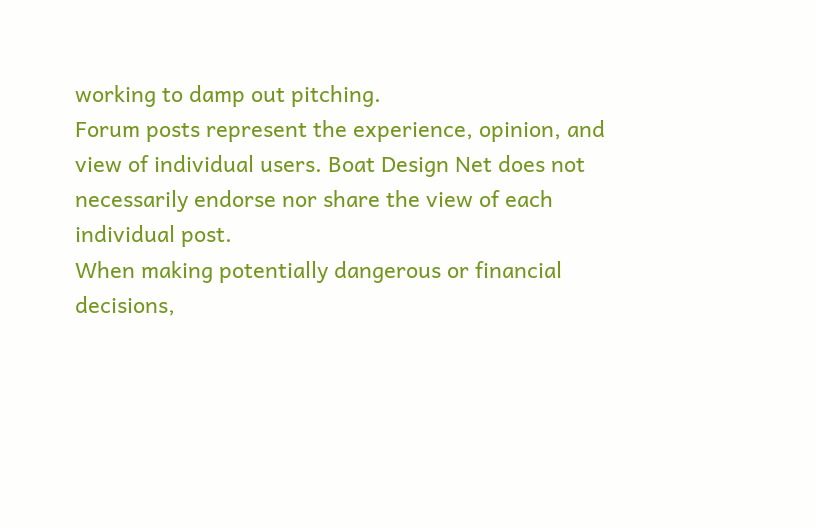working to damp out pitching.
Forum posts represent the experience, opinion, and view of individual users. Boat Design Net does not necessarily endorse nor share the view of each individual post.
When making potentially dangerous or financial decisions,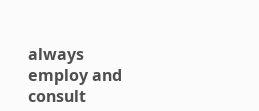always employ and consult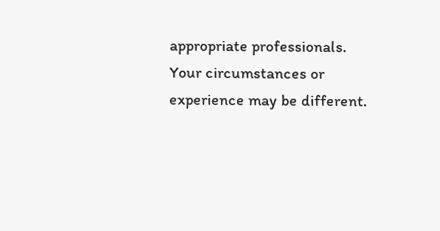appropriate professionals. Your circumstances or experience may be different.